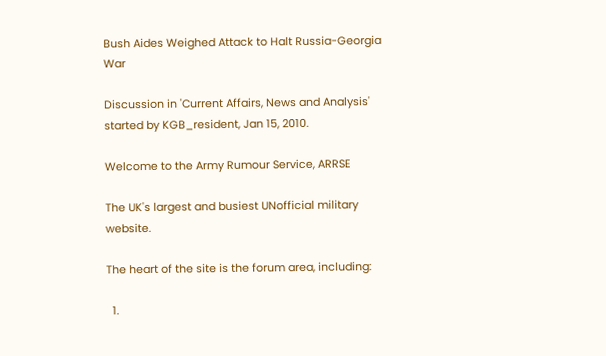Bush Aides Weighed Attack to Halt Russia-Georgia War

Discussion in 'Current Affairs, News and Analysis' started by KGB_resident, Jan 15, 2010.

Welcome to the Army Rumour Service, ARRSE

The UK's largest and busiest UNofficial military website.

The heart of the site is the forum area, including:

  1.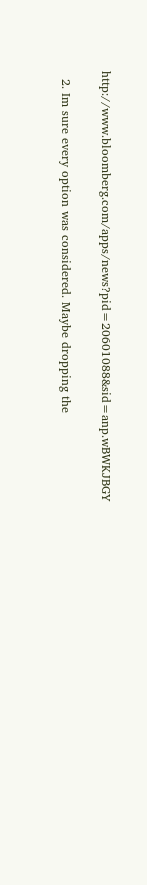http://www.bloomberg.com/apps/news?pid=20601088&sid=anp.wBWKJBGY

  2. Im sure every option was considered. Maybe dropping the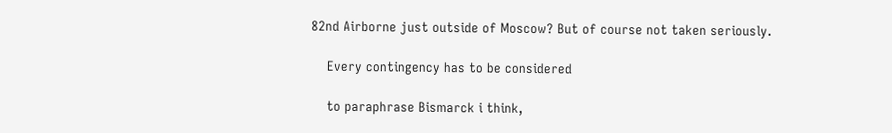82nd Airborne just outside of Moscow? But of course not taken seriously.

    Every contingency has to be considered

    to paraphrase Bismarck i think,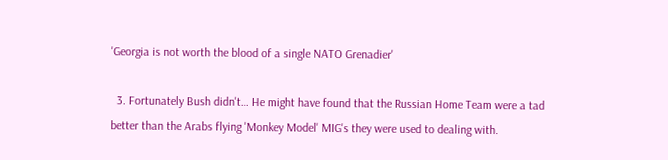'Georgia is not worth the blood of a single NATO Grenadier'

  3. Fortunately Bush didn't… He might have found that the Russian Home Team were a tad better than the Arabs flying 'Monkey Model' MIG's they were used to dealing with.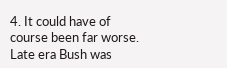4. It could have of course been far worse. Late era Bush was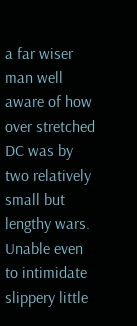a far wiser man well aware of how over stretched DC was by two relatively small but lengthy wars. Unable even to intimidate slippery little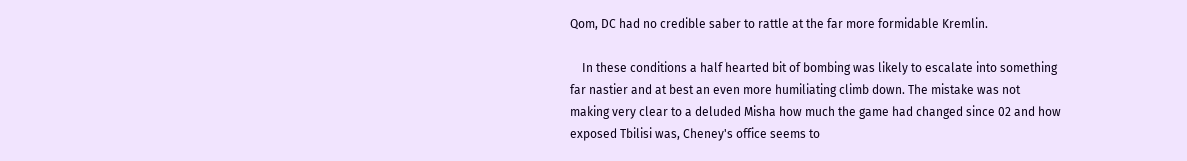Qom, DC had no credible saber to rattle at the far more formidable Kremlin.

    In these conditions a half hearted bit of bombing was likely to escalate into something far nastier and at best an even more humiliating climb down. The mistake was not making very clear to a deluded Misha how much the game had changed since 02 and how exposed Tbilisi was, Cheney's office seems to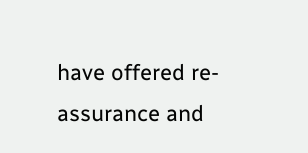have offered re-assurance and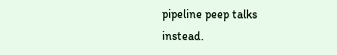pipeline peep talks instead.